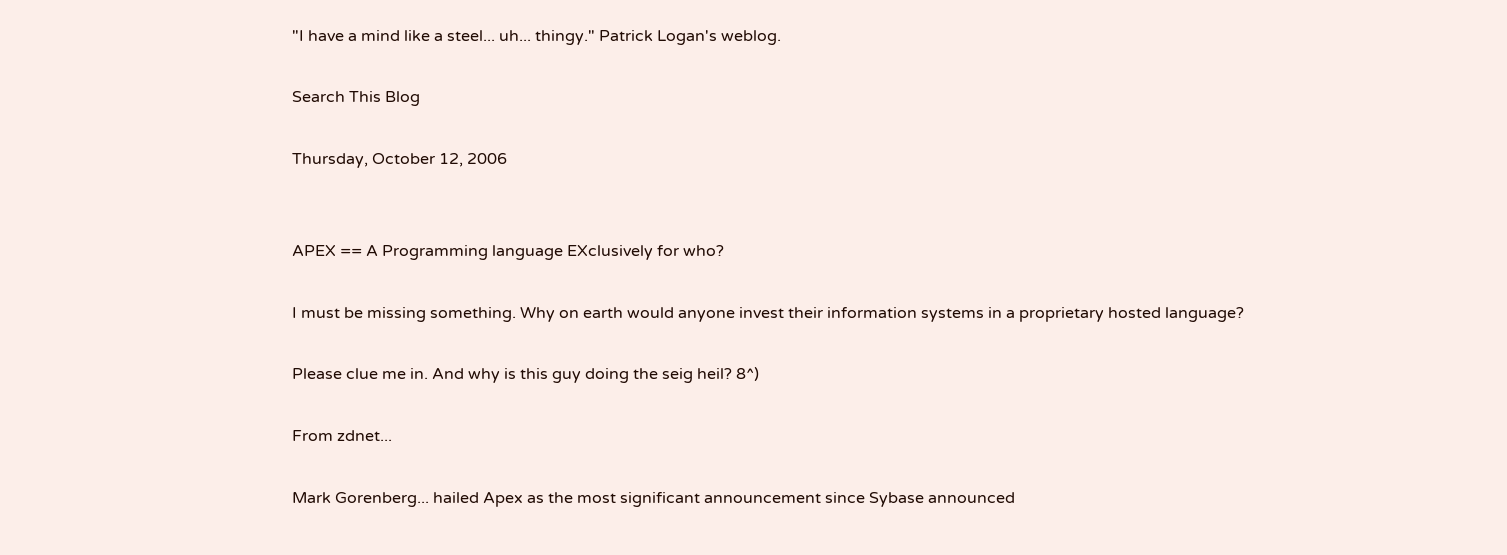"I have a mind like a steel... uh... thingy." Patrick Logan's weblog.

Search This Blog

Thursday, October 12, 2006


APEX == A Programming language EXclusively for who?

I must be missing something. Why on earth would anyone invest their information systems in a proprietary hosted language?

Please clue me in. And why is this guy doing the seig heil? 8^)

From zdnet...

Mark Gorenberg... hailed Apex as the most significant announcement since Sybase announced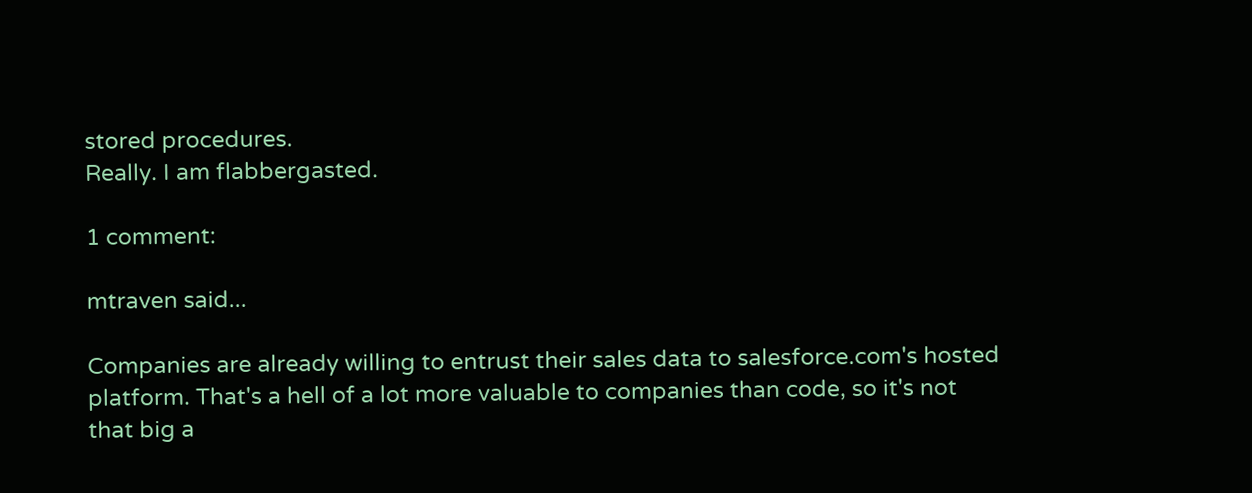stored procedures.
Really. I am flabbergasted.

1 comment:

mtraven said...

Companies are already willing to entrust their sales data to salesforce.com's hosted platform. That's a hell of a lot more valuable to companies than code, so it's not that big a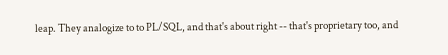leap. They analogize to to PL/SQL, and that's about right -- that's proprietary too, and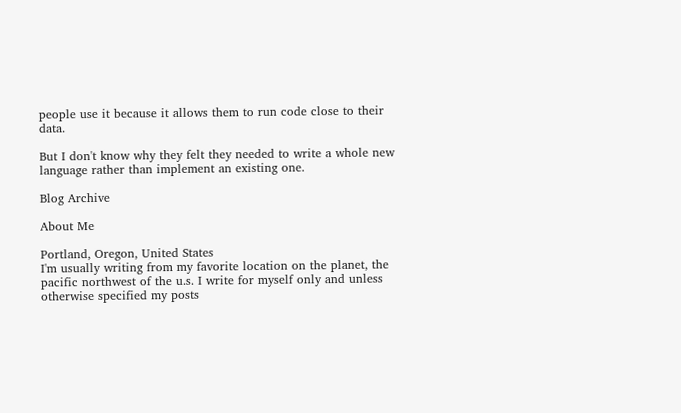people use it because it allows them to run code close to their data.

But I don't know why they felt they needed to write a whole new language rather than implement an existing one.

Blog Archive

About Me

Portland, Oregon, United States
I'm usually writing from my favorite location on the planet, the pacific northwest of the u.s. I write for myself only and unless otherwise specified my posts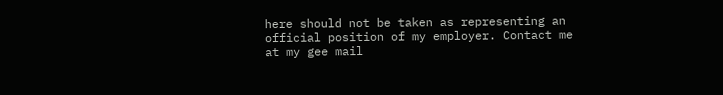here should not be taken as representing an official position of my employer. Contact me at my gee mail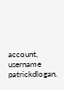account, username patrickdlogan.